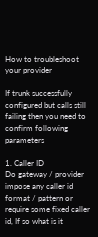How to troubleshoot your provider

If trunk successfully configured but calls still failing then you need to confirm following parameters

1. Caller ID
Do gateway / provider impose any caller id format / pattern or require some fixed caller id, If so what is it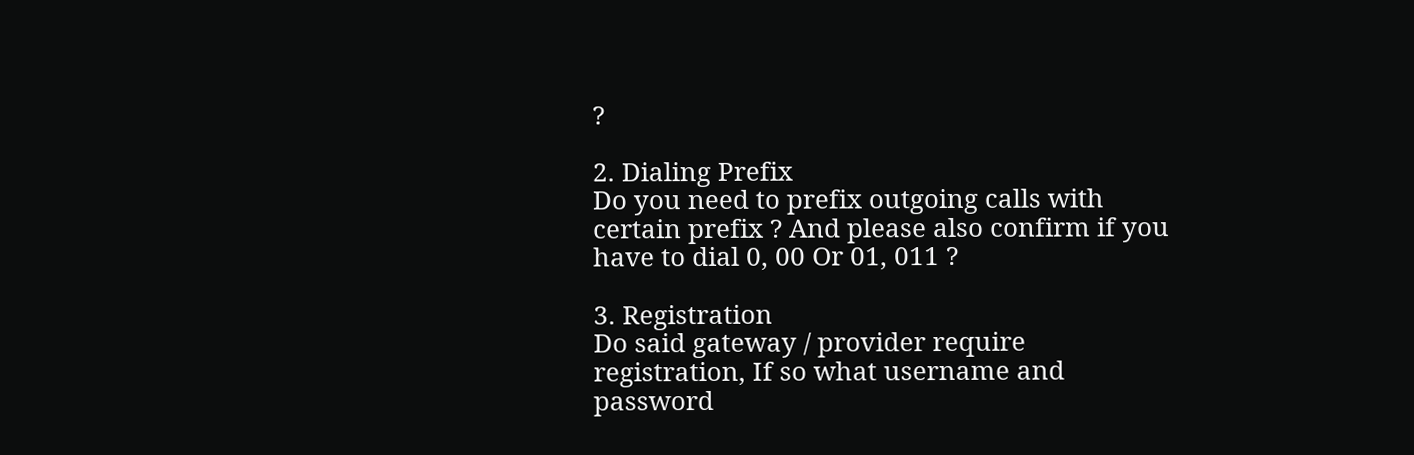?

2. Dialing Prefix
Do you need to prefix outgoing calls with certain prefix ? And please also confirm if you have to dial 0, 00 Or 01, 011 ?

3. Registration
Do said gateway / provider require registration, If so what username and password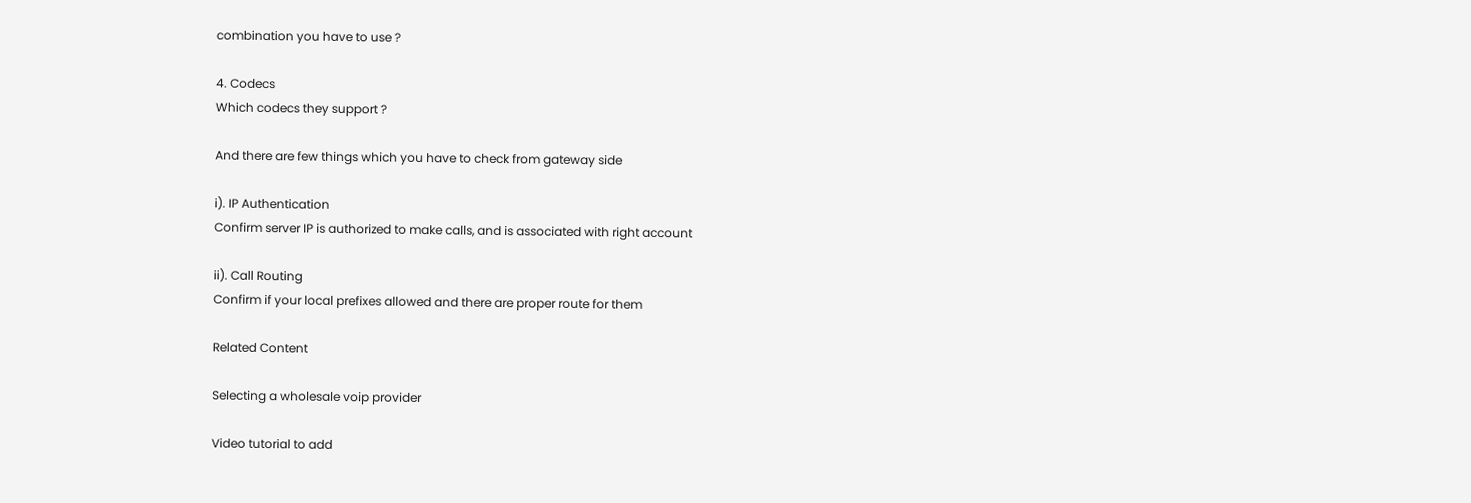combination you have to use ?

4. Codecs
Which codecs they support ?

And there are few things which you have to check from gateway side

i). IP Authentication
Confirm server IP is authorized to make calls, and is associated with right account

ii). Call Routing
Confirm if your local prefixes allowed and there are proper route for them

Related Content

Selecting a wholesale voip provider

Video tutorial to add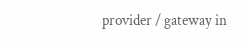provider / gateway in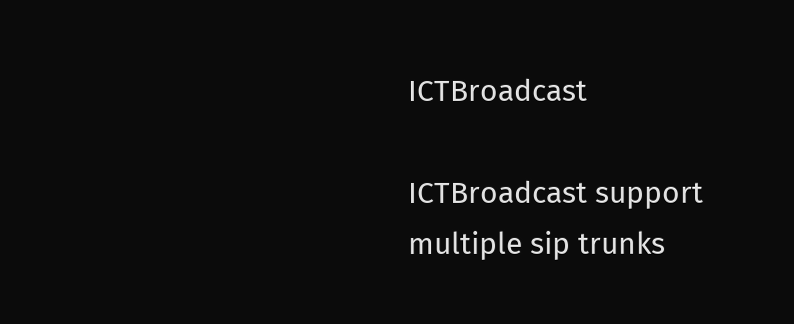ICTBroadcast

ICTBroadcast support multiple sip trunks